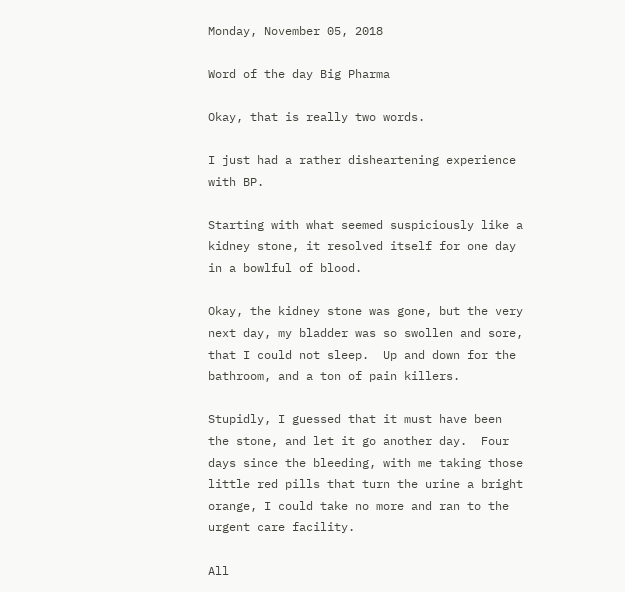Monday, November 05, 2018

Word of the day Big Pharma

Okay, that is really two words.

I just had a rather disheartening experience with BP.

Starting with what seemed suspiciously like a kidney stone, it resolved itself for one day in a bowlful of blood.

Okay, the kidney stone was gone, but the very next day, my bladder was so swollen and sore, that I could not sleep.  Up and down for the bathroom, and a ton of pain killers.

Stupidly, I guessed that it must have been the stone, and let it go another day.  Four days since the bleeding, with me taking those little red pills that turn the urine a bright orange, I could take no more and ran to the urgent care facility.

All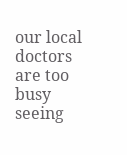our local doctors are too busy seeing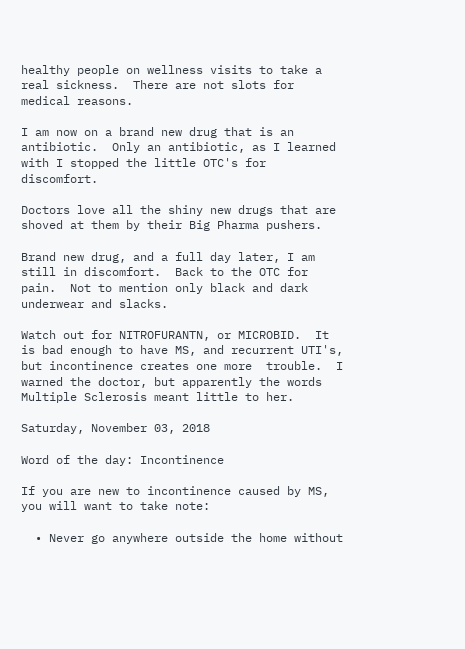healthy people on wellness visits to take a real sickness.  There are not slots for medical reasons.

I am now on a brand new drug that is an antibiotic.  Only an antibiotic, as I learned with I stopped the little OTC's for discomfort.

Doctors love all the shiny new drugs that are shoved at them by their Big Pharma pushers.

Brand new drug, and a full day later, I am still in discomfort.  Back to the OTC for pain.  Not to mention only black and dark underwear and slacks.

Watch out for NITROFURANTN, or MICROBID.  It is bad enough to have MS, and recurrent UTI's, but incontinence creates one more  trouble.  I warned the doctor, but apparently the words Multiple Sclerosis meant little to her.

Saturday, November 03, 2018

Word of the day: Incontinence

If you are new to incontinence caused by MS, you will want to take note:

  • Never go anywhere outside the home without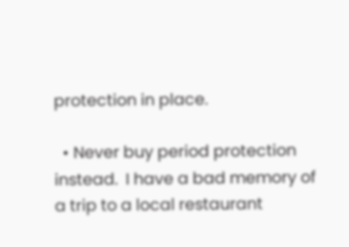protection in place.

  • Never buy period protection instead.  I have a bad memory of a trip to a local restaurant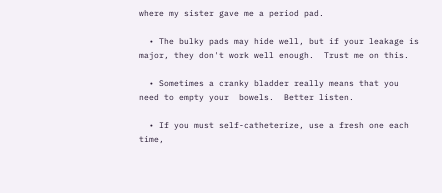where my sister gave me a period pad.

  • The bulky pads may hide well, but if your leakage is major, they don't work well enough.  Trust me on this.

  • Sometimes a cranky bladder really means that you need to empty your  bowels.  Better listen.

  • If you must self-catheterize, use a fresh one each time,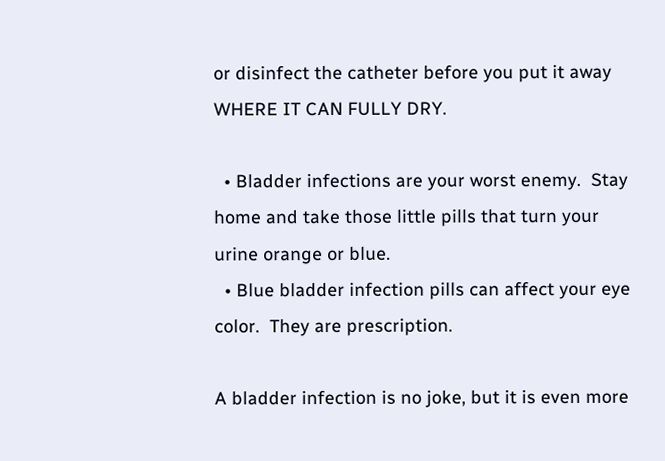or disinfect the catheter before you put it away WHERE IT CAN FULLY DRY.

  • Bladder infections are your worst enemy.  Stay home and take those little pills that turn your urine orange or blue.
  • Blue bladder infection pills can affect your eye color.  They are prescription.

A bladder infection is no joke, but it is even more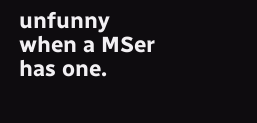unfunny when a MSer has one.